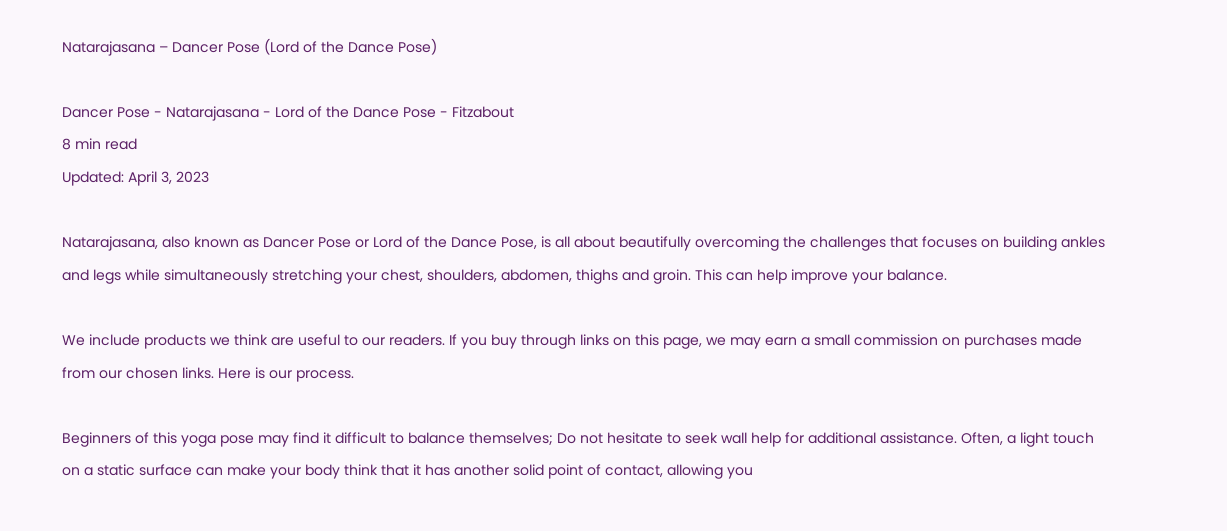Natarajasana – Dancer Pose (Lord of the Dance Pose)

Dancer Pose - Natarajasana - Lord of the Dance Pose - Fitzabout
8 min read
Updated: April 3, 2023

Natarajasana, also known as Dancer Pose or Lord of the Dance Pose, is all about beautifully overcoming the challenges that focuses on building ankles and legs while simultaneously stretching your chest, shoulders, abdomen, thighs and groin. This can help improve your balance.

We include products we think are useful to our readers. If you buy through links on this page, we may earn a small commission on purchases made from our chosen links. Here is our process.

Beginners of this yoga pose may find it difficult to balance themselves; Do not hesitate to seek wall help for additional assistance. Often, a light touch on a static surface can make your body think that it has another solid point of contact, allowing you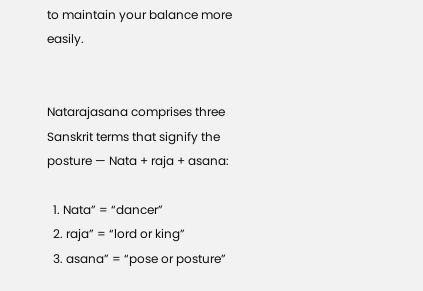to maintain your balance more easily.


Natarajasana comprises three Sanskrit terms that signify the posture — Nata + raja + asana:

  1. Nata” = “dancer”
  2. raja” = “lord or king”
  3. asana” = “pose or posture”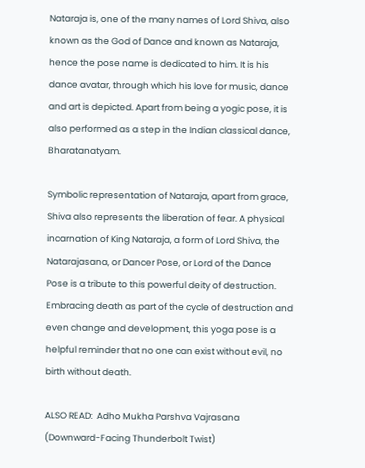Nataraja is, one of the many names of Lord Shiva, also known as the God of Dance and known as Nataraja, hence the pose name is dedicated to him. It is his dance avatar, through which his love for music, dance and art is depicted. Apart from being a yogic pose, it is also performed as a step in the Indian classical dance, Bharatanatyam.

Symbolic representation of Nataraja, apart from grace, Shiva also represents the liberation of fear. A physical incarnation of King Nataraja, a form of Lord Shiva, the Natarajasana, or Dancer Pose, or Lord of the Dance Pose is a tribute to this powerful deity of destruction. Embracing death as part of the cycle of destruction and even change and development, this yoga pose is a helpful reminder that no one can exist without evil, no birth without death.

ALSO READ:  Adho Mukha Parshva Vajrasana (Downward-Facing Thunderbolt Twist)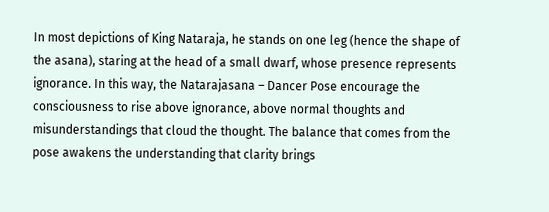In most depictions of King Nataraja, he stands on one leg (hence the shape of the asana), staring at the head of a small dwarf, whose presence represents ignorance. In this way, the Natarajasana – Dancer Pose encourage the consciousness to rise above ignorance, above normal thoughts and misunderstandings that cloud the thought. The balance that comes from the pose awakens the understanding that clarity brings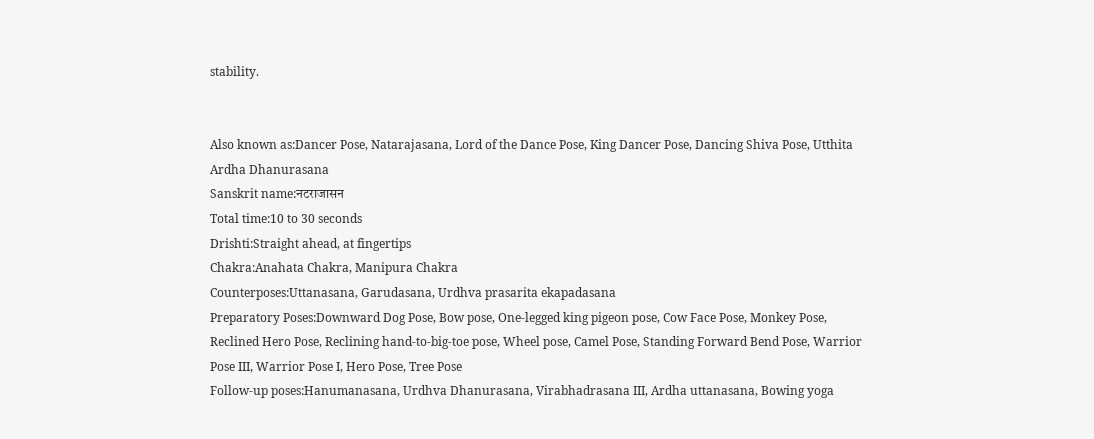stability.


Also known as:Dancer Pose, Natarajasana, Lord of the Dance Pose, King Dancer Pose, Dancing Shiva Pose, Utthita Ardha Dhanurasana
Sanskrit name:नटराजासन
Total time:10 to 30 seconds
Drishti:Straight ahead, at fingertips
Chakra:Anahata Chakra, Manipura Chakra
Counterposes:Uttanasana, Garudasana, Urdhva prasarita ekapadasana
Preparatory Poses:Downward Dog Pose, Bow pose, One-legged king pigeon pose, Cow Face Pose, Monkey Pose, Reclined Hero Pose, Reclining hand-to-big-toe pose, Wheel pose, Camel Pose, Standing Forward Bend Pose, Warrior Pose III, Warrior Pose I, Hero Pose, Tree Pose
Follow-up poses:Hanumanasana, Urdhva Dhanurasana, Virabhadrasana III, Ardha uttanasana, Bowing yoga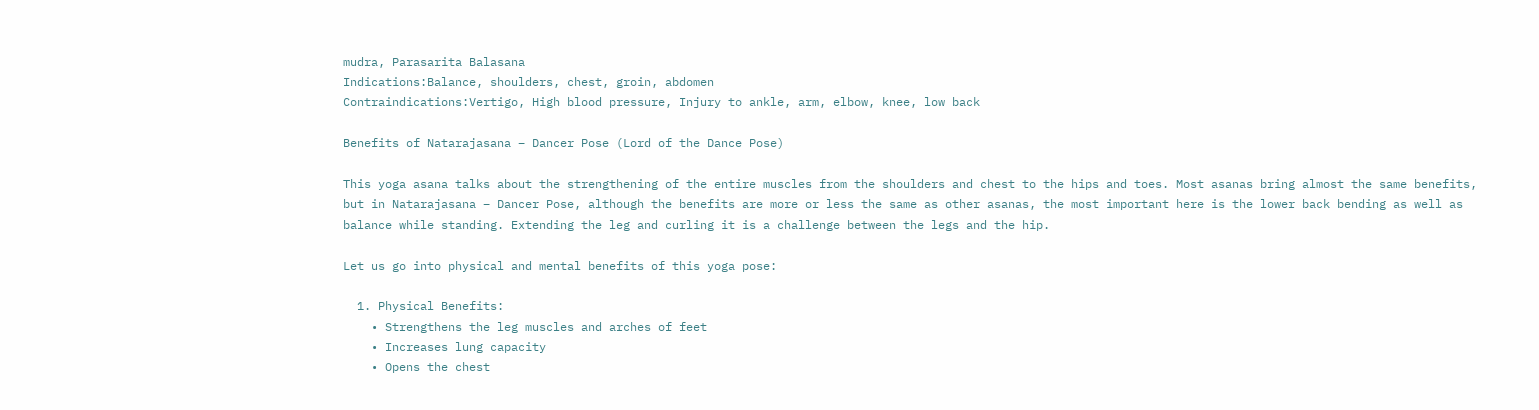mudra, Parasarita Balasana
Indications:Balance, shoulders, chest, groin, abdomen
Contraindications:Vertigo, High blood pressure, Injury to ankle, arm, elbow, knee, low back

Benefits of Natarajasana – Dancer Pose (Lord of the Dance Pose)

This yoga asana talks about the strengthening of the entire muscles from the shoulders and chest to the hips and toes. Most asanas bring almost the same benefits, but in Natarajasana – Dancer Pose, although the benefits are more or less the same as other asanas, the most important here is the lower back bending as well as balance while standing. Extending the leg and curling it is a challenge between the legs and the hip.

Let us go into physical and mental benefits of this yoga pose:

  1. Physical Benefits:
    • Strengthens the leg muscles and arches of feet
    • Increases lung capacity
    • Opens the chest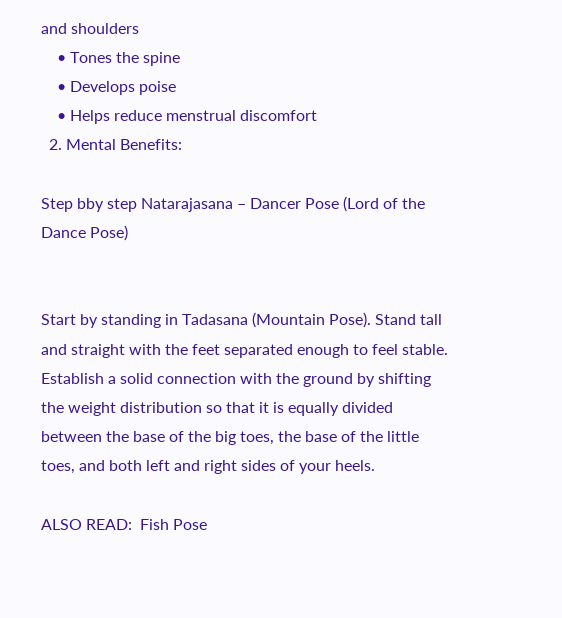and shoulders
    • Tones the spine
    • Develops poise
    • Helps reduce menstrual discomfort
  2. Mental Benefits:

Step bby step Natarajasana – Dancer Pose (Lord of the Dance Pose)


Start by standing in Tadasana (Mountain Pose). Stand tall and straight with the feet separated enough to feel stable. Establish a solid connection with the ground by shifting the weight distribution so that it is equally divided between the base of the big toes, the base of the little toes, and both left and right sides of your heels.

ALSO READ:  Fish Pose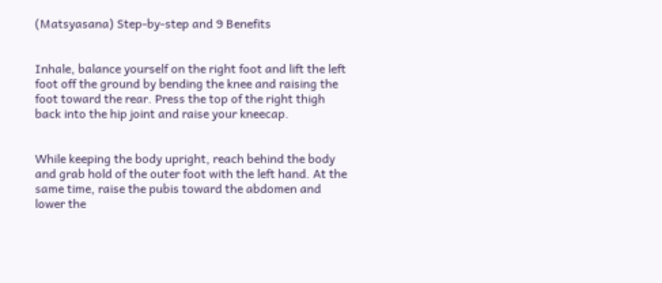(Matsyasana) Step-by-step and 9 Benefits


Inhale, balance yourself on the right foot and lift the left foot off the ground by bending the knee and raising the foot toward the rear. Press the top of the right thigh back into the hip joint and raise your kneecap.


While keeping the body upright, reach behind the body and grab hold of the outer foot with the left hand. At the same time, raise the pubis toward the abdomen and lower the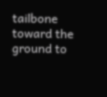tailbone toward the ground to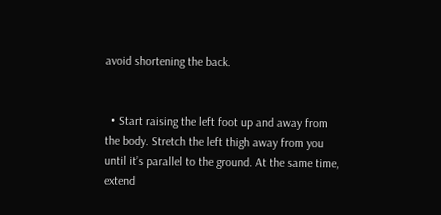avoid shortening the back.


  • Start raising the left foot up and away from the body. Stretch the left thigh away from you until it’s parallel to the ground. At the same time, extend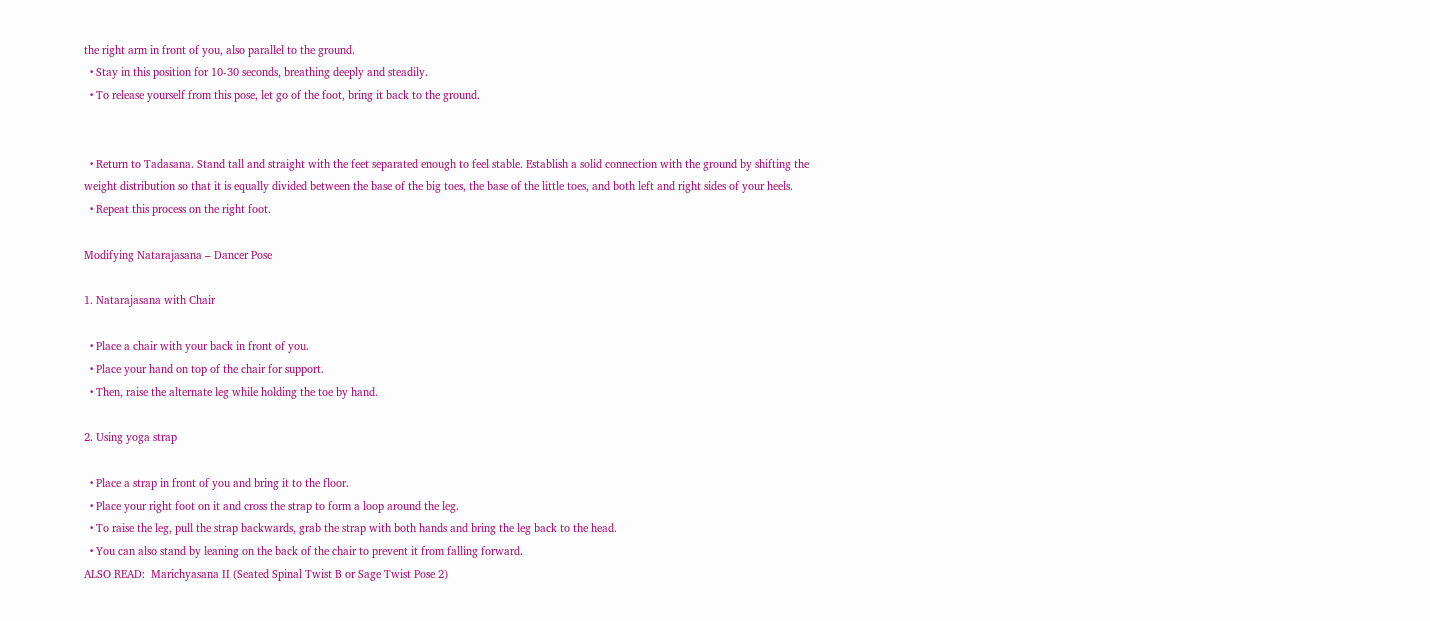the right arm in front of you, also parallel to the ground.
  • Stay in this position for 10-30 seconds, breathing deeply and steadily.
  • To release yourself from this pose, let go of the foot, bring it back to the ground.


  • Return to Tadasana. Stand tall and straight with the feet separated enough to feel stable. Establish a solid connection with the ground by shifting the weight distribution so that it is equally divided between the base of the big toes, the base of the little toes, and both left and right sides of your heels.
  • Repeat this process on the right foot.

Modifying Natarajasana – Dancer Pose

1. Natarajasana with Chair

  • Place a chair with your back in front of you.
  • Place your hand on top of the chair for support.
  • Then, raise the alternate leg while holding the toe by hand.

2. Using yoga strap

  • Place a strap in front of you and bring it to the floor.
  • Place your right foot on it and cross the strap to form a loop around the leg.
  • To raise the leg, pull the strap backwards, grab the strap with both hands and bring the leg back to the head.
  • You can also stand by leaning on the back of the chair to prevent it from falling forward.
ALSO READ:  Marichyasana II (Seated Spinal Twist B or Sage Twist Pose 2)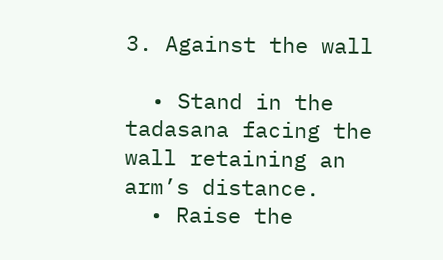3. Against the wall

  • Stand in the tadasana facing the wall retaining an arm’s distance.
  • Raise the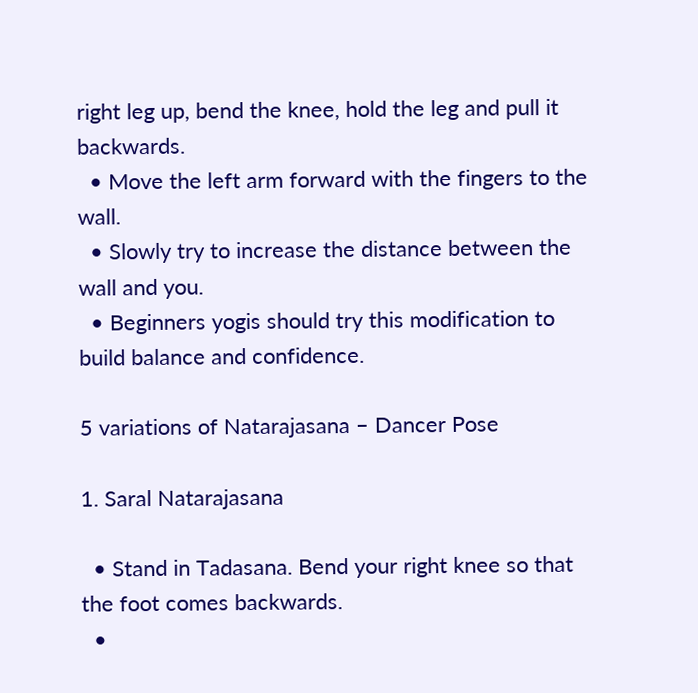right leg up, bend the knee, hold the leg and pull it backwards.
  • Move the left arm forward with the fingers to the wall.
  • Slowly try to increase the distance between the wall and you.
  • Beginners yogis should try this modification to build balance and confidence.

5 variations of Natarajasana – Dancer Pose

1. Saral Natarajasana

  • Stand in Tadasana. Bend your right knee so that the foot comes backwards.
  •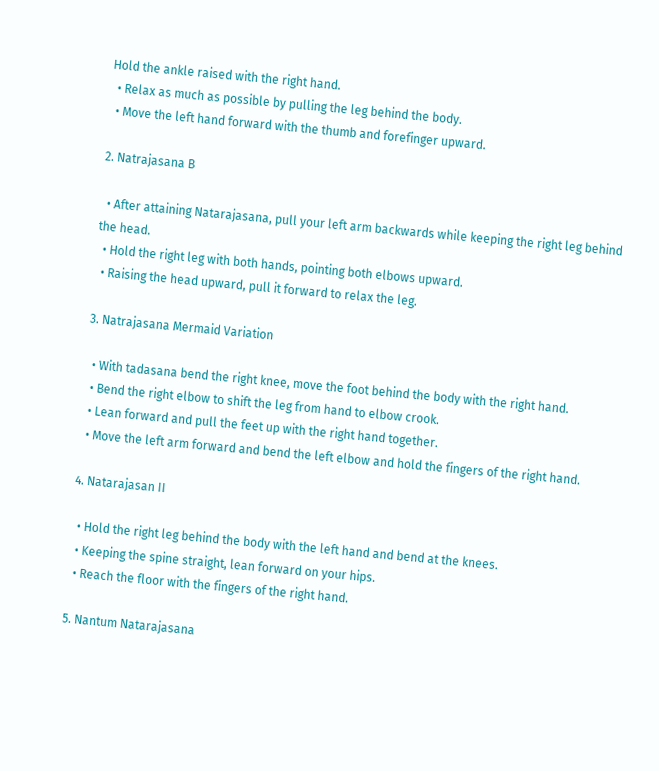Hold the ankle raised with the right hand.
  • Relax as much as possible by pulling the leg behind the body.
  • Move the left hand forward with the thumb and forefinger upward.

2. Natrajasana B

  • After attaining Natarajasana, pull your left arm backwards while keeping the right leg behind the head.
  • Hold the right leg with both hands, pointing both elbows upward.
  • Raising the head upward, pull it forward to relax the leg.

3. Natrajasana Mermaid Variation

  • With tadasana bend the right knee, move the foot behind the body with the right hand.
  • Bend the right elbow to shift the leg from hand to elbow crook.
  • Lean forward and pull the feet up with the right hand together.
  • Move the left arm forward and bend the left elbow and hold the fingers of the right hand.

4. Natarajasan II

  • Hold the right leg behind the body with the left hand and bend at the knees.
  • Keeping the spine straight, lean forward on your hips.
  • Reach the floor with the fingers of the right hand.

5. Nantum Natarajasana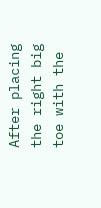After placing the right big toe with the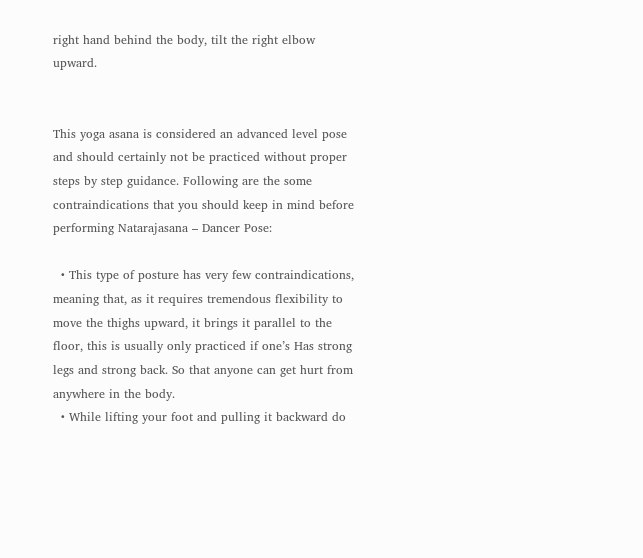right hand behind the body, tilt the right elbow upward.


This yoga asana is considered an advanced level pose and should certainly not be practiced without proper steps by step guidance. Following are the some contraindications that you should keep in mind before performing Natarajasana – Dancer Pose:

  • This type of posture has very few contraindications, meaning that, as it requires tremendous flexibility to move the thighs upward, it brings it parallel to the floor, this is usually only practiced if one’s Has strong legs and strong back. So that anyone can get hurt from anywhere in the body.
  • While lifting your foot and pulling it backward do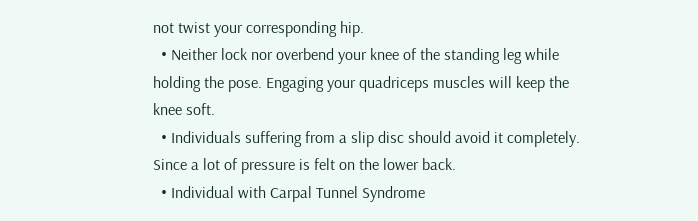not twist your corresponding hip.
  • Neither lock nor overbend your knee of the standing leg while holding the pose. Engaging your quadriceps muscles will keep the knee soft.
  • Individuals suffering from a slip disc should avoid it completely. Since a lot of pressure is felt on the lower back.
  • Individual with Carpal Tunnel Syndrome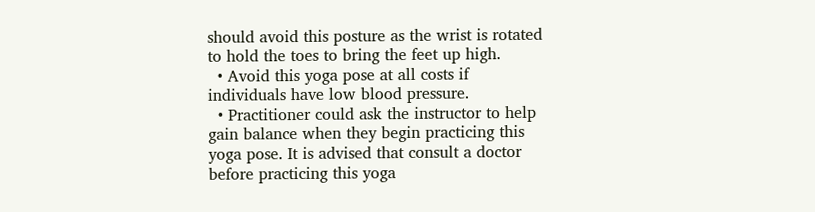should avoid this posture as the wrist is rotated to hold the toes to bring the feet up high.
  • Avoid this yoga pose at all costs if individuals have low blood pressure.
  • Practitioner could ask the instructor to help gain balance when they begin practicing this yoga pose. It is advised that consult a doctor before practicing this yoga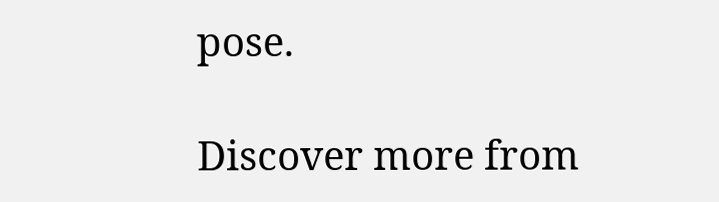pose.

Discover more from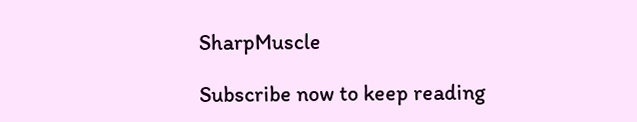SharpMuscle

Subscribe now to keep reading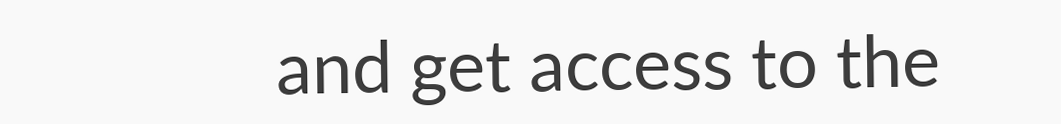and get access to the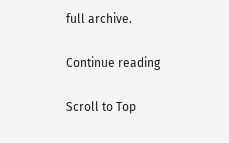full archive.

Continue reading

Scroll to Top